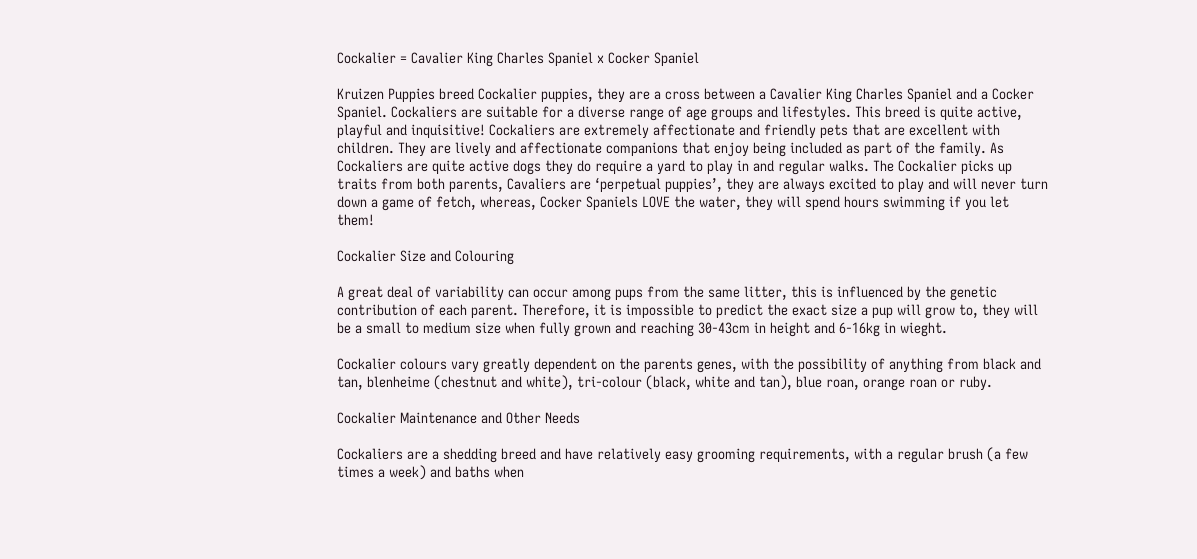Cockalier = Cavalier King Charles Spaniel x Cocker Spaniel

Kruizen Puppies breed Cockalier puppies, they are a cross between a Cavalier King Charles Spaniel and a Cocker Spaniel. Cockaliers are suitable for a diverse range of age groups and lifestyles. This breed is quite active, playful and inquisitive! Cockaliers are extremely affectionate and friendly pets that are excellent with children. They are lively and affectionate companions that enjoy being included as part of the family. As Cockaliers are quite active dogs they do require a yard to play in and regular walks. The Cockalier picks up traits from both parents, Cavaliers are ‘perpetual puppies’, they are always excited to play and will never turn down a game of fetch, whereas, Cocker Spaniels LOVE the water, they will spend hours swimming if you let them!

Cockalier Size and Colouring

A great deal of variability can occur among pups from the same litter, this is influenced by the genetic contribution of each parent. Therefore, it is impossible to predict the exact size a pup will grow to, they will be a small to medium size when fully grown and reaching 30-43cm in height and 6-16kg in wieght.

Cockalier colours vary greatly dependent on the parents genes, with the possibility of anything from black and tan, blenheime (chestnut and white), tri-colour (black, white and tan), blue roan, orange roan or ruby.

Cockalier Maintenance and Other Needs

Cockaliers are a shedding breed and have relatively easy grooming requirements, with a regular brush (a few times a week) and baths when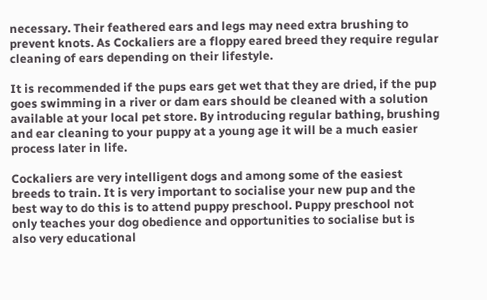necessary. Their feathered ears and legs may need extra brushing to prevent knots. As Cockaliers are a floppy eared breed they require regular cleaning of ears depending on their lifestyle.

It is recommended if the pups ears get wet that they are dried, if the pup goes swimming in a river or dam ears should be cleaned with a solution available at your local pet store. By introducing regular bathing, brushing and ear cleaning to your puppy at a young age it will be a much easier process later in life.

Cockaliers are very intelligent dogs and among some of the easiest breeds to train. It is very important to socialise your new pup and the best way to do this is to attend puppy preschool. Puppy preschool not only teaches your dog obedience and opportunities to socialise but is also very educational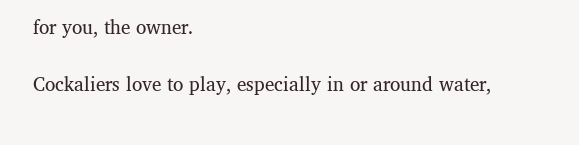for you, the owner.

Cockaliers love to play, especially in or around water,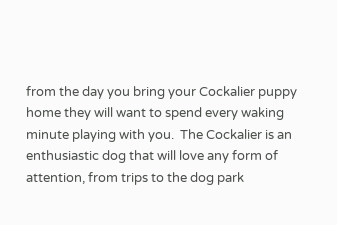from the day you bring your Cockalier puppy home they will want to spend every waking minute playing with you.  The Cockalier is an enthusiastic dog that will love any form of attention, from trips to the dog park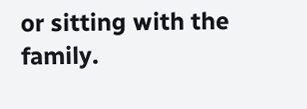or sitting with the family.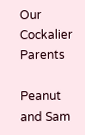Our Cockalier Parents

Peanut and Sam